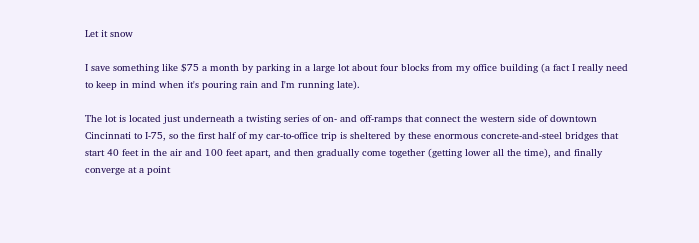Let it snow

I save something like $75 a month by parking in a large lot about four blocks from my office building (a fact I really need to keep in mind when it's pouring rain and I'm running late).

The lot is located just underneath a twisting series of on- and off-ramps that connect the western side of downtown Cincinnati to I-75, so the first half of my car-to-office trip is sheltered by these enormous concrete-and-steel bridges that start 40 feet in the air and 100 feet apart, and then gradually come together (getting lower all the time), and finally converge at a point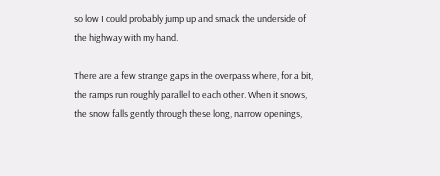so low I could probably jump up and smack the underside of the highway with my hand.

There are a few strange gaps in the overpass where, for a bit, the ramps run roughly parallel to each other. When it snows, the snow falls gently through these long, narrow openings,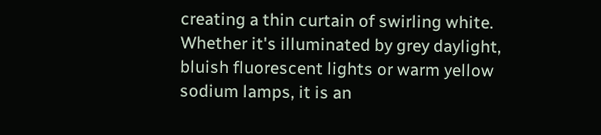creating a thin curtain of swirling white. Whether it's illuminated by grey daylight, bluish fluorescent lights or warm yellow sodium lamps, it is an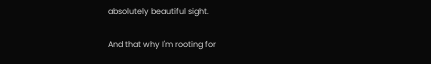absolutely beautiful sight.

And that why I'm rooting for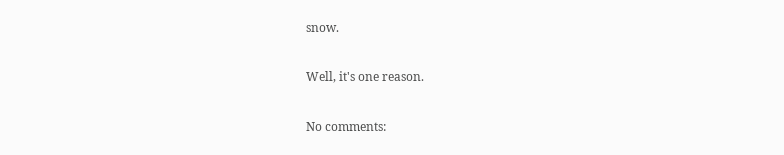snow.

Well, it's one reason.

No comments: